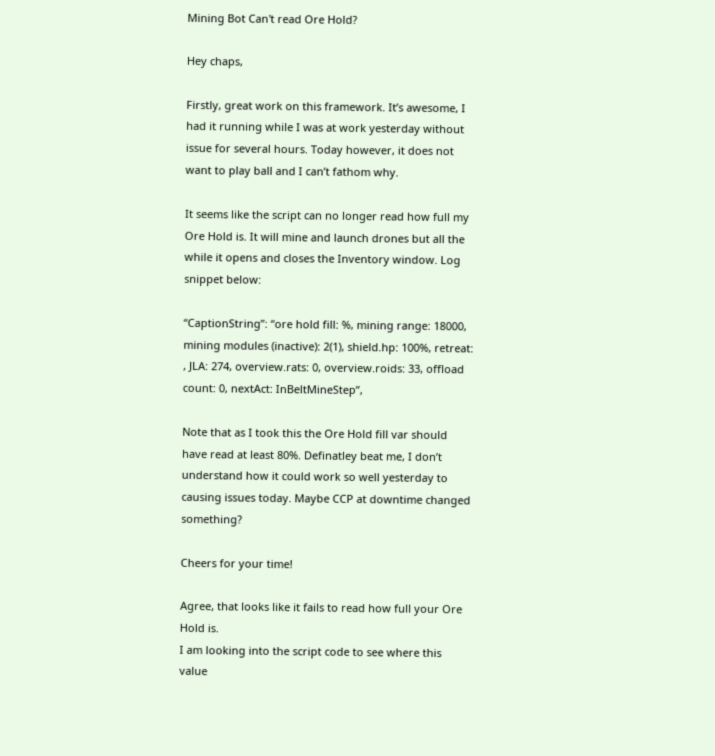Mining Bot Can't read Ore Hold?

Hey chaps,

Firstly, great work on this framework. It’s awesome, I had it running while I was at work yesterday without issue for several hours. Today however, it does not want to play ball and I can’t fathom why.

It seems like the script can no longer read how full my Ore Hold is. It will mine and launch drones but all the while it opens and closes the Inventory window. Log snippet below:

“CaptionString”: “ore hold fill: %, mining range: 18000, mining modules (inactive): 2(1), shield.hp: 100%, retreat: , JLA: 274, overview.rats: 0, overview.roids: 33, offload count: 0, nextAct: InBeltMineStep”,

Note that as I took this the Ore Hold fill var should have read at least 80%. Definatley beat me, I don’t understand how it could work so well yesterday to causing issues today. Maybe CCP at downtime changed something?

Cheers for your time!

Agree, that looks like it fails to read how full your Ore Hold is.
I am looking into the script code to see where this value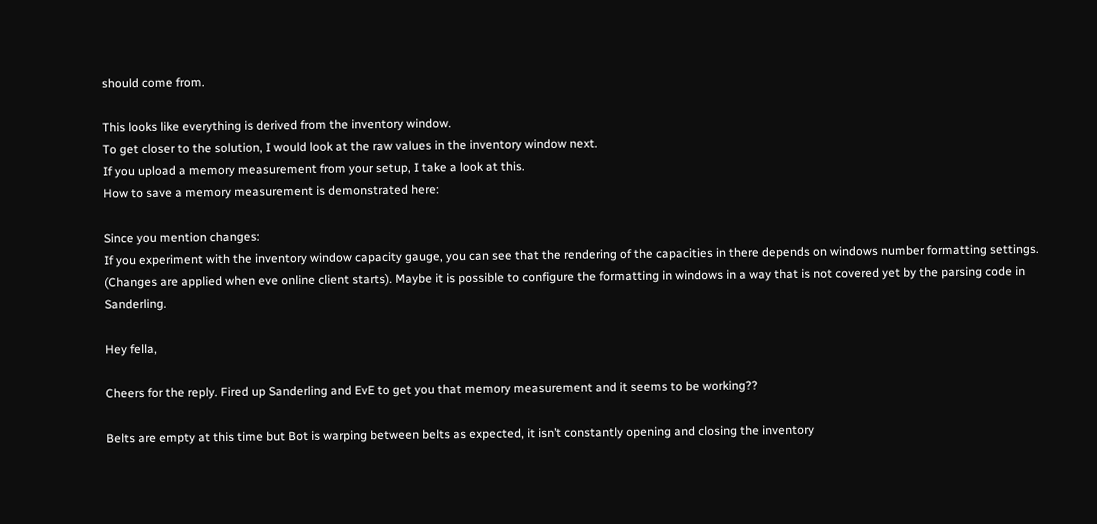should come from.

This looks like everything is derived from the inventory window.
To get closer to the solution, I would look at the raw values in the inventory window next.
If you upload a memory measurement from your setup, I take a look at this.
How to save a memory measurement is demonstrated here:

Since you mention changes:
If you experiment with the inventory window capacity gauge, you can see that the rendering of the capacities in there depends on windows number formatting settings. (Changes are applied when eve online client starts). Maybe it is possible to configure the formatting in windows in a way that is not covered yet by the parsing code in Sanderling.

Hey fella,

Cheers for the reply. Fired up Sanderling and EvE to get you that memory measurement and it seems to be working??

Belts are empty at this time but Bot is warping between belts as expected, it isn’t constantly opening and closing the inventory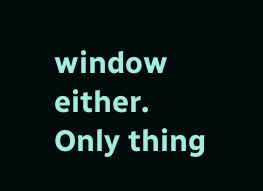window either. Only thing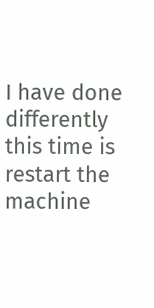I have done differently this time is restart the machine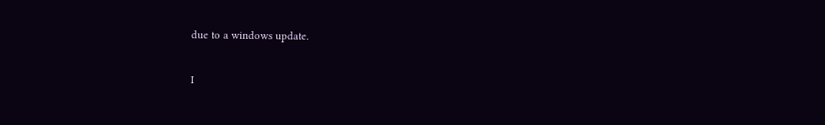due to a windows update.

I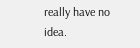really have no idea.